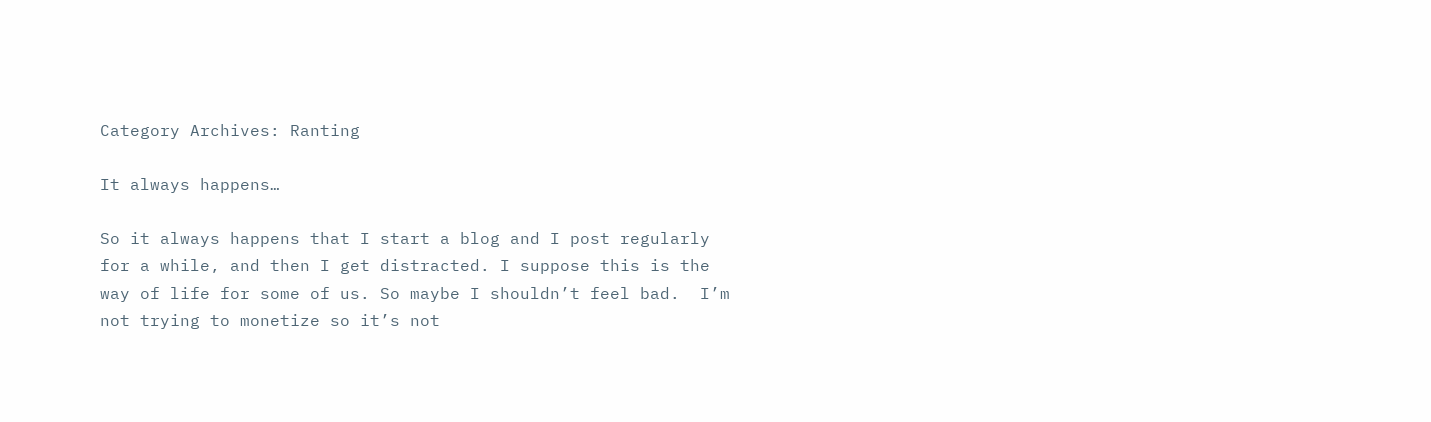Category Archives: Ranting

It always happens…

So it always happens that I start a blog and I post regularly for a while, and then I get distracted. I suppose this is the way of life for some of us. So maybe I shouldn’t feel bad.  I’m not trying to monetize so it’s not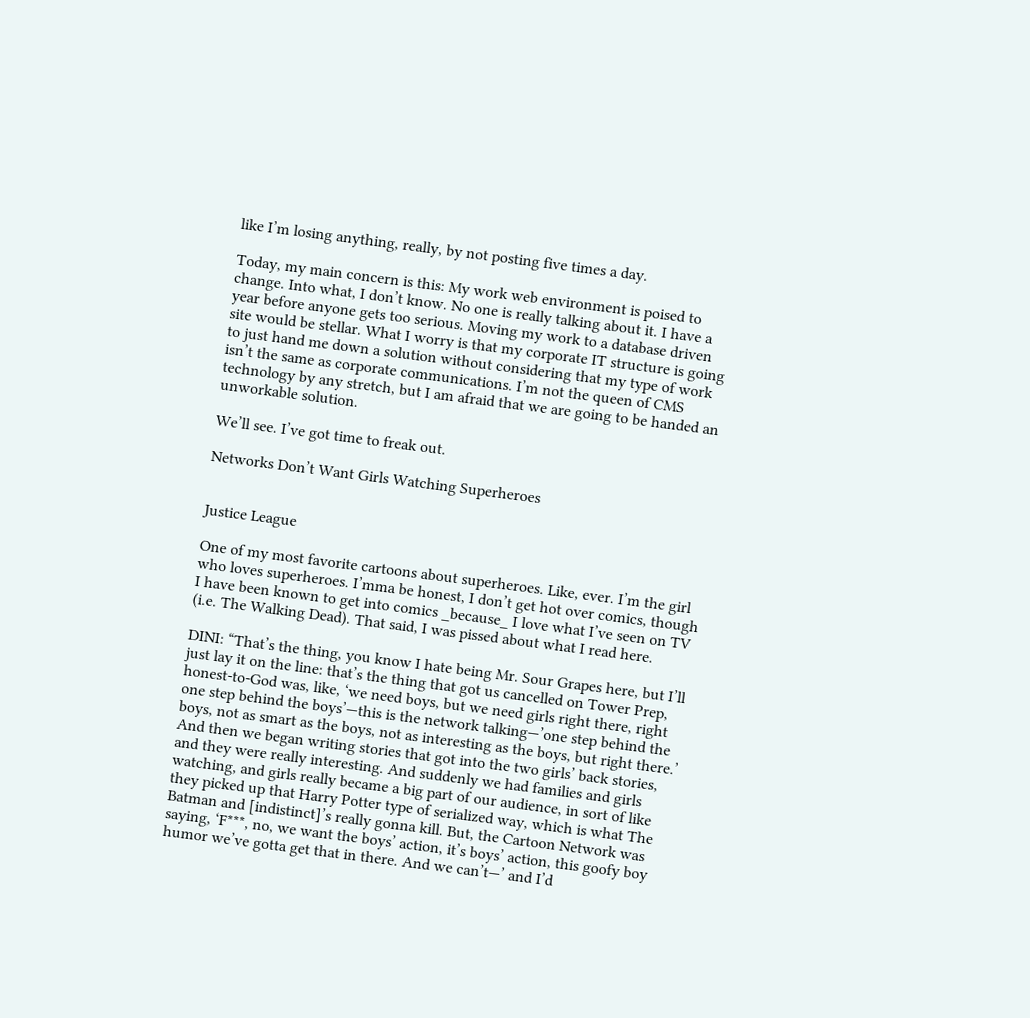like I’m losing anything, really, by not posting five times a day.

Today, my main concern is this: My work web environment is poised to change. Into what, I don’t know. No one is really talking about it. I have a year before anyone gets too serious. Moving my work to a database driven site would be stellar. What I worry is that my corporate IT structure is going to just hand me down a solution without considering that my type of work isn’t the same as corporate communications. I’m not the queen of CMS technology by any stretch, but I am afraid that we are going to be handed an unworkable solution.

We’ll see. I’ve got time to freak out.

Networks Don’t Want Girls Watching Superheroes


Justice League

One of my most favorite cartoons about superheroes. Like, ever. I’m the girl who loves superheroes. I’mma be honest, I don’t get hot over comics, though I have been known to get into comics _because_ I love what I’ve seen on TV (i.e. The Walking Dead). That said, I was pissed about what I read here.

DINI: “That’s the thing, you know I hate being Mr. Sour Grapes here, but I’ll just lay it on the line: that’s the thing that got us cancelled on Tower Prep, honest-to-God was, like, ‘we need boys, but we need girls right there, right one step behind the boys’—this is the network talking—’one step behind the boys, not as smart as the boys, not as interesting as the boys, but right there.’ And then we began writing stories that got into the two girls’ back stories, and they were really interesting. And suddenly we had families and girls watching, and girls really became a big part of our audience, in sort of like they picked up that Harry Potter type of serialized way, which is what The Batman and [indistinct]’s really gonna kill. But, the Cartoon Network was saying, ‘F***, no, we want the boys’ action, it’s boys’ action, this goofy boy humor we’ve gotta get that in there. And we can’t—’ and I’d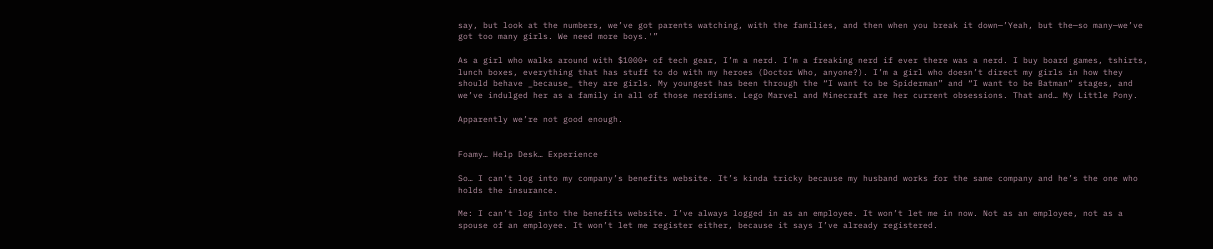say, but look at the numbers, we’ve got parents watching, with the families, and then when you break it down—’Yeah, but the—so many—we’ve got too many girls. We need more boys.'”

As a girl who walks around with $1000+ of tech gear, I’m a nerd. I’m a freaking nerd if ever there was a nerd. I buy board games, tshirts, lunch boxes, everything that has stuff to do with my heroes (Doctor Who, anyone?). I’m a girl who doesn’t direct my girls in how they should behave _because_ they are girls. My youngest has been through the “I want to be Spiderman” and “I want to be Batman” stages, and we’ve indulged her as a family in all of those nerdisms. Lego Marvel and Minecraft are her current obsessions. That and… My Little Pony.

Apparently we’re not good enough.


Foamy… Help Desk… Experience

So… I can’t log into my company’s benefits website. It’s kinda tricky because my husband works for the same company and he’s the one who holds the insurance.

Me: I can’t log into the benefits website. I’ve always logged in as an employee. It won’t let me in now. Not as an employee, not as a spouse of an employee. It won’t let me register either, because it says I’ve already registered.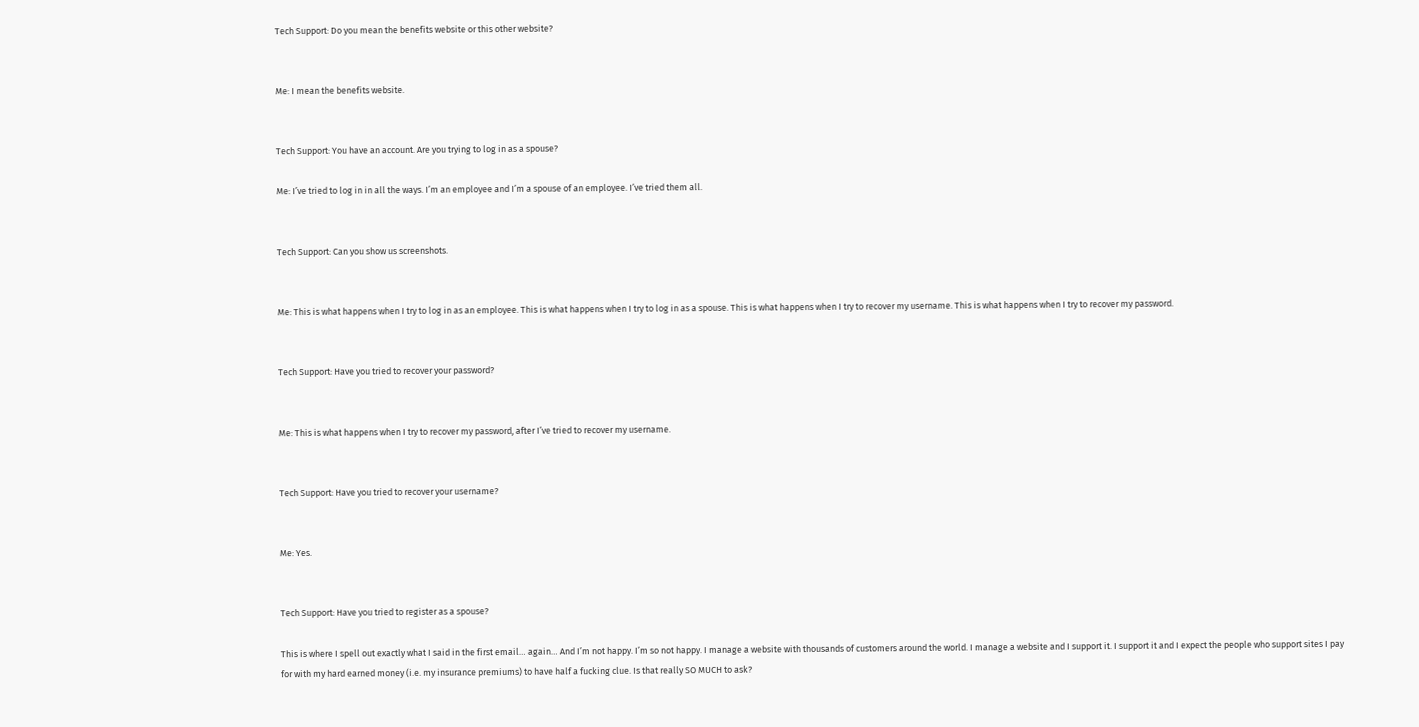Tech Support: Do you mean the benefits website or this other website?


Me: I mean the benefits website.


Tech Support: You have an account. Are you trying to log in as a spouse?

Me: I’ve tried to log in in all the ways. I’m an employee and I’m a spouse of an employee. I’ve tried them all.


Tech Support: Can you show us screenshots.


Me: This is what happens when I try to log in as an employee. This is what happens when I try to log in as a spouse. This is what happens when I try to recover my username. This is what happens when I try to recover my password.


Tech Support: Have you tried to recover your password?


Me: This is what happens when I try to recover my password, after I’ve tried to recover my username.


Tech Support: Have you tried to recover your username?


Me: Yes.


Tech Support: Have you tried to register as a spouse?

This is where I spell out exactly what I said in the first email… again… And I’m not happy. I’m so not happy. I manage a website with thousands of customers around the world. I manage a website and I support it. I support it and I expect the people who support sites I pay for with my hard earned money (i.e. my insurance premiums) to have half a fucking clue. Is that really SO MUCH to ask?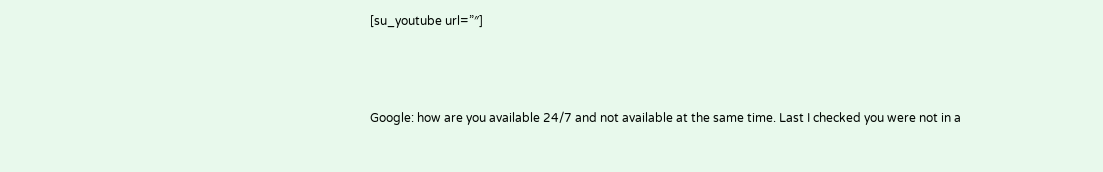[su_youtube url=”″]



Google: how are you available 24/7 and not available at the same time. Last I checked you were not in a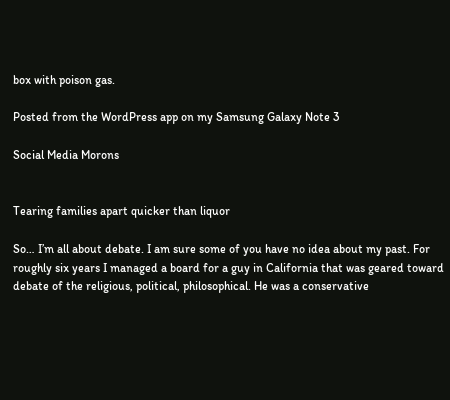box with poison gas.

Posted from the WordPress app on my Samsung Galaxy Note 3

Social Media Morons


Tearing families apart quicker than liquor

So… I’m all about debate. I am sure some of you have no idea about my past. For roughly six years I managed a board for a guy in California that was geared toward debate of the religious, political, philosophical. He was a conservative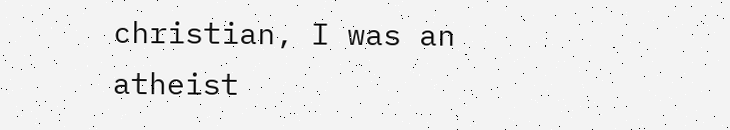christian, I was an atheist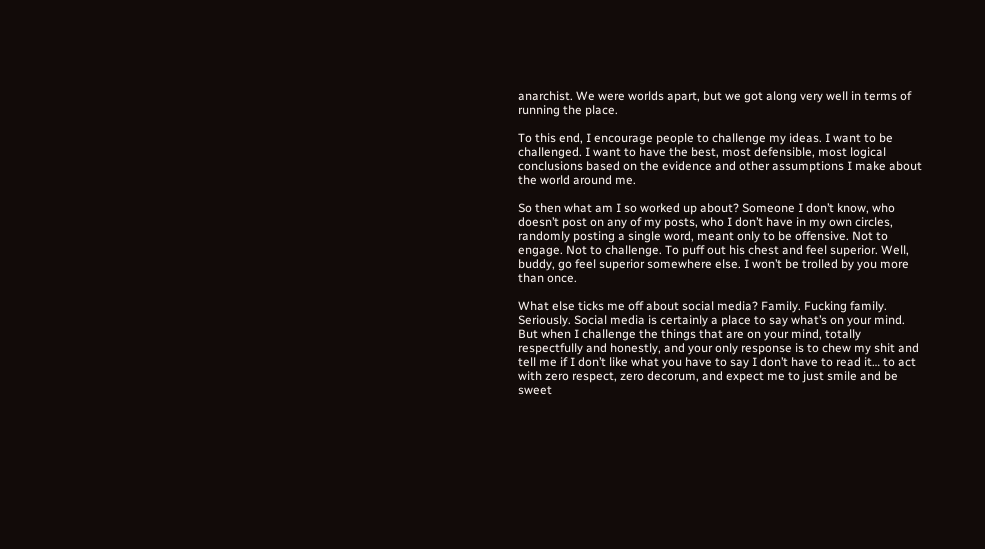anarchist. We were worlds apart, but we got along very well in terms of running the place.

To this end, I encourage people to challenge my ideas. I want to be challenged. I want to have the best, most defensible, most logical conclusions based on the evidence and other assumptions I make about the world around me.

So then what am I so worked up about? Someone I don’t know, who doesn’t post on any of my posts, who I don’t have in my own circles, randomly posting a single word, meant only to be offensive. Not to engage. Not to challenge. To puff out his chest and feel superior. Well, buddy, go feel superior somewhere else. I won’t be trolled by you more than once.

What else ticks me off about social media? Family. Fucking family. Seriously. Social media is certainly a place to say what’s on your mind. But when I challenge the things that are on your mind, totally respectfully and honestly, and your only response is to chew my shit and tell me if I don’t like what you have to say I don’t have to read it… to act with zero respect, zero decorum, and expect me to just smile and be sweet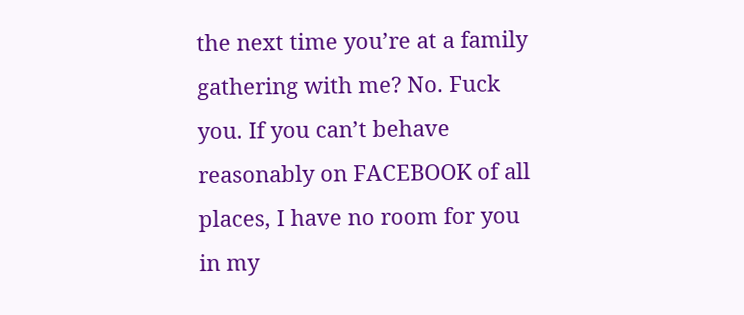the next time you’re at a family gathering with me? No. Fuck you. If you can’t behave reasonably on FACEBOOK of all places, I have no room for you in my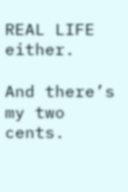REAL LIFE either.

And there’s my two cents.